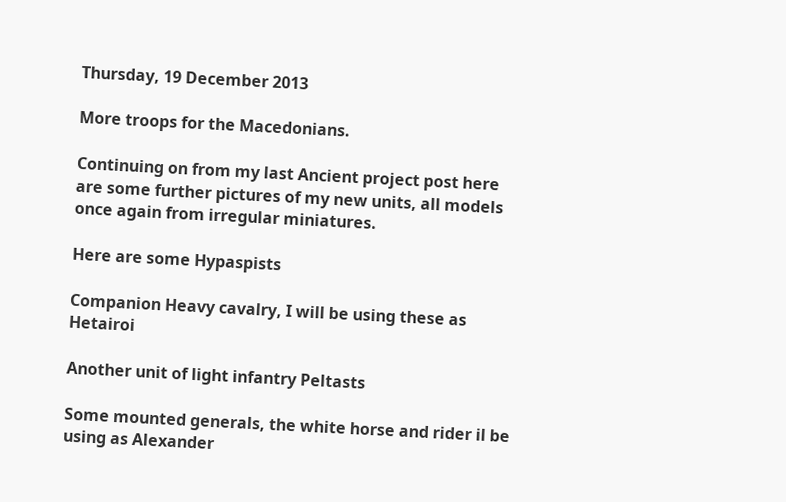Thursday, 19 December 2013

More troops for the Macedonians.

Continuing on from my last Ancient project post here are some further pictures of my new units, all models once again from irregular miniatures.

Here are some Hypaspists

Companion Heavy cavalry, I will be using these as Hetairoi

Another unit of light infantry Peltasts

Some mounted generals, the white horse and rider il be using as Alexander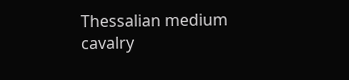Thessalian medium cavalry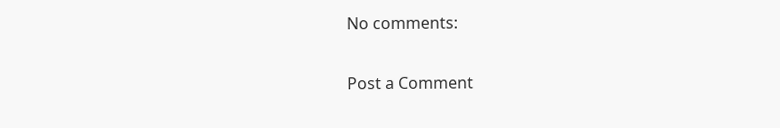No comments:

Post a Comment